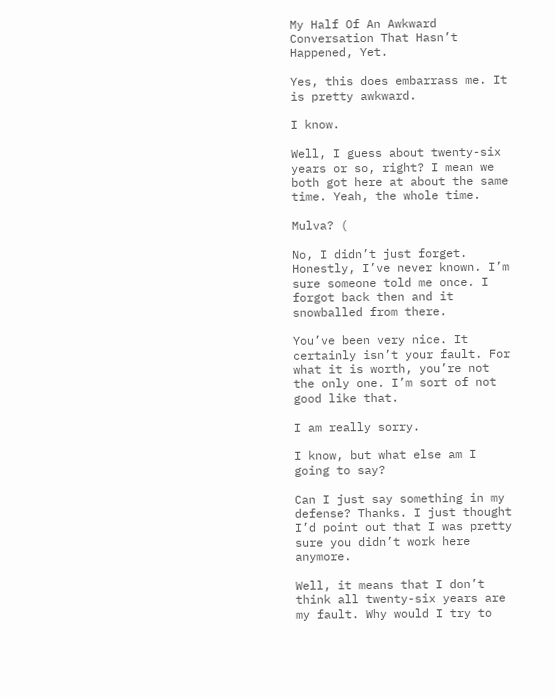My Half Of An Awkward Conversation That Hasn’t Happened, Yet.

Yes, this does embarrass me. It is pretty awkward.

I know.

Well, I guess about twenty-six years or so, right? I mean we both got here at about the same time. Yeah, the whole time.

Mulva? (

No, I didn’t just forget. Honestly, I’ve never known. I’m sure someone told me once. I forgot back then and it snowballed from there.

You’ve been very nice. It certainly isn’t your fault. For what it is worth, you’re not the only one. I’m sort of not good like that.

I am really sorry.

I know, but what else am I going to say?

Can I just say something in my defense? Thanks. I just thought I’d point out that I was pretty sure you didn’t work here anymore.

Well, it means that I don’t think all twenty-six years are my fault. Why would I try to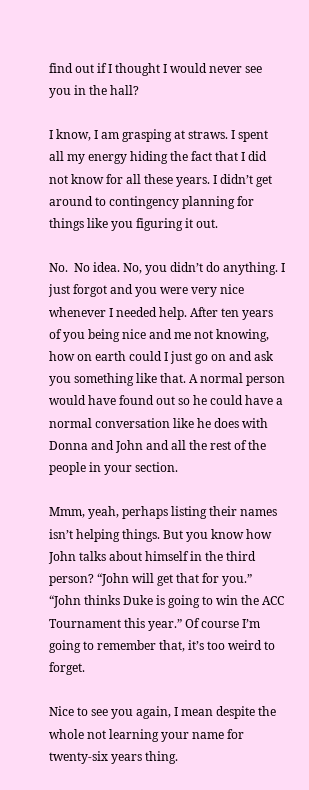find out if I thought I would never see you in the hall?

I know, I am grasping at straws. I spent all my energy hiding the fact that I did not know for all these years. I didn’t get around to contingency planning for things like you figuring it out.

No.  No idea. No, you didn’t do anything. I just forgot and you were very nice whenever I needed help. After ten years of you being nice and me not knowing, how on earth could I just go on and ask you something like that. A normal person would have found out so he could have a normal conversation like he does with Donna and John and all the rest of the people in your section.

Mmm, yeah, perhaps listing their names isn’t helping things. But you know how John talks about himself in the third person? “John will get that for you.” “John thinks Duke is going to win the ACC Tournament this year.” Of course I’m going to remember that, it’s too weird to forget.

Nice to see you again, I mean despite the whole not learning your name for twenty-six years thing.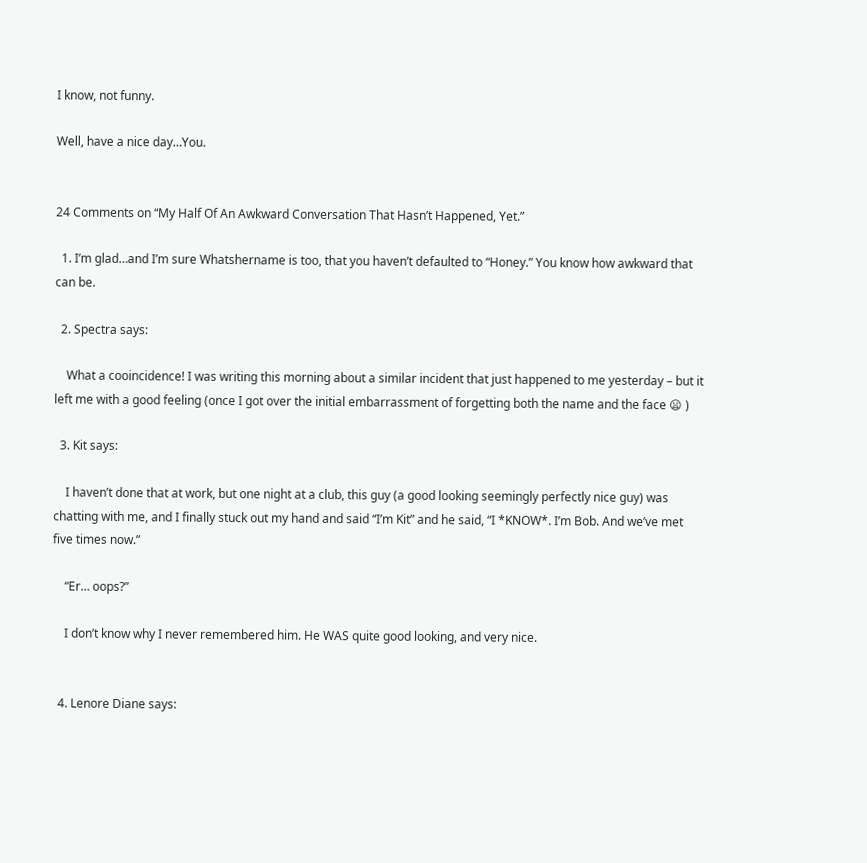I know, not funny.

Well, have a nice day…You.


24 Comments on “My Half Of An Awkward Conversation That Hasn’t Happened, Yet.”

  1. I’m glad…and I’m sure Whatshername is too, that you haven’t defaulted to “Honey.” You know how awkward that can be.

  2. Spectra says:

    What a cooincidence! I was writing this morning about a similar incident that just happened to me yesterday – but it left me with a good feeling (once I got over the initial embarrassment of forgetting both the name and the face 😦 )

  3. Kit says:

    I haven’t done that at work, but one night at a club, this guy (a good looking seemingly perfectly nice guy) was chatting with me, and I finally stuck out my hand and said “I’m Kit” and he said, “I *KNOW*. I’m Bob. And we’ve met five times now.”

    “Er… oops?”

    I don’t know why I never remembered him. He WAS quite good looking, and very nice.


  4. Lenore Diane says: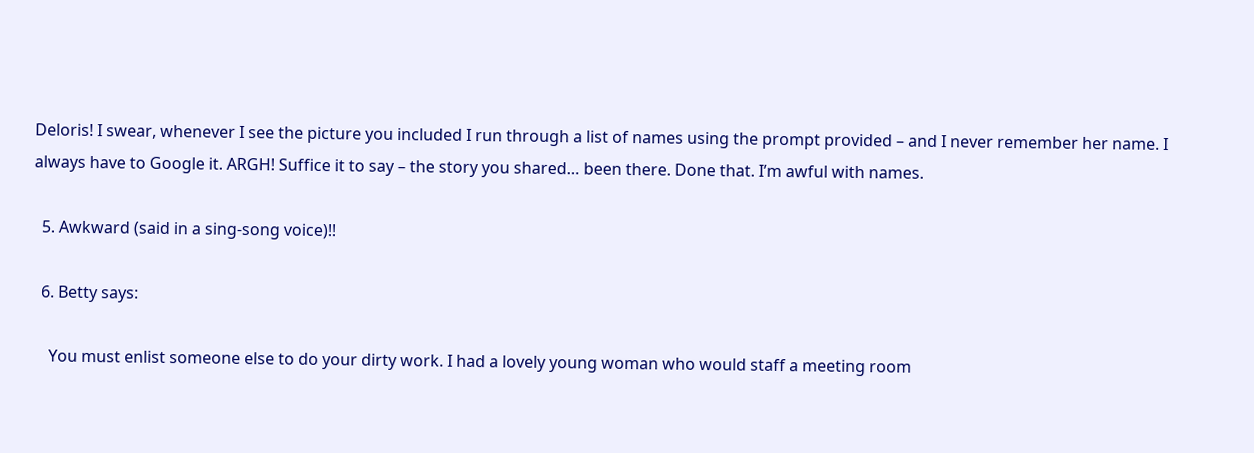Deloris! I swear, whenever I see the picture you included I run through a list of names using the prompt provided – and I never remember her name. I always have to Google it. ARGH! Suffice it to say – the story you shared… been there. Done that. I’m awful with names.

  5. Awkward (said in a sing-song voice)!!

  6. Betty says:

    You must enlist someone else to do your dirty work. I had a lovely young woman who would staff a meeting room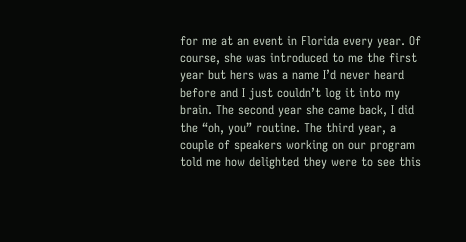for me at an event in Florida every year. Of course, she was introduced to me the first year but hers was a name I’d never heard before and I just couldn’t log it into my brain. The second year she came back, I did the “oh, you” routine. The third year, a couple of speakers working on our program told me how delighted they were to see this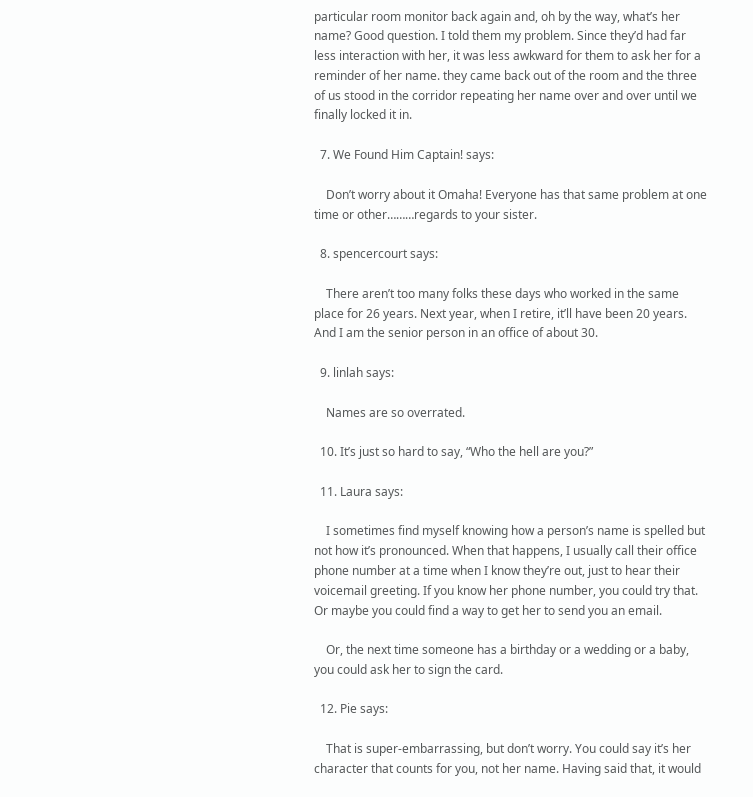particular room monitor back again and, oh by the way, what’s her name? Good question. I told them my problem. Since they’d had far less interaction with her, it was less awkward for them to ask her for a reminder of her name. they came back out of the room and the three of us stood in the corridor repeating her name over and over until we finally locked it in.

  7. We Found Him Captain! says:

    Don’t worry about it Omaha! Everyone has that same problem at one time or other………regards to your sister.

  8. spencercourt says:

    There aren’t too many folks these days who worked in the same place for 26 years. Next year, when I retire, it’ll have been 20 years. And I am the senior person in an office of about 30.

  9. linlah says:

    Names are so overrated.

  10. It’s just so hard to say, “Who the hell are you?”

  11. Laura says:

    I sometimes find myself knowing how a person’s name is spelled but not how it’s pronounced. When that happens, I usually call their office phone number at a time when I know they’re out, just to hear their voicemail greeting. If you know her phone number, you could try that. Or maybe you could find a way to get her to send you an email.

    Or, the next time someone has a birthday or a wedding or a baby, you could ask her to sign the card.

  12. Pie says:

    That is super-embarrassing, but don’t worry. You could say it’s her character that counts for you, not her name. Having said that, it would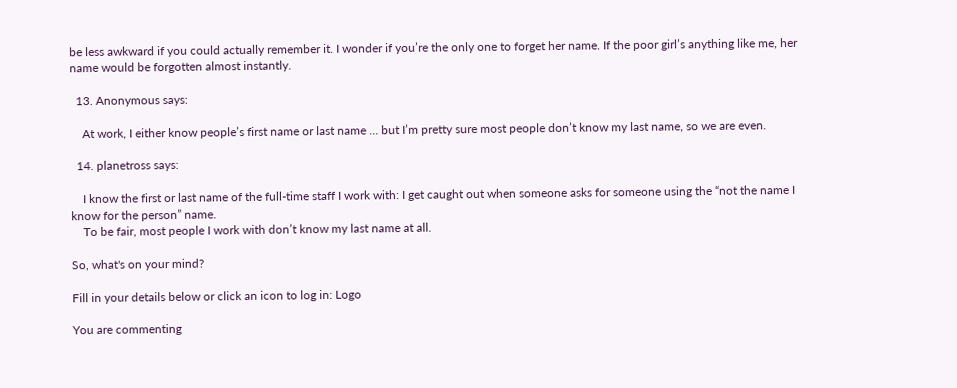be less awkward if you could actually remember it. I wonder if you’re the only one to forget her name. If the poor girl’s anything like me, her name would be forgotten almost instantly.

  13. Anonymous says:

    At work, I either know people’s first name or last name … but I’m pretty sure most people don’t know my last name, so we are even.

  14. planetross says:

    I know the first or last name of the full-time staff I work with: I get caught out when someone asks for someone using the “not the name I know for the person” name.
    To be fair, most people I work with don’t know my last name at all.

So, what's on your mind?

Fill in your details below or click an icon to log in: Logo

You are commenting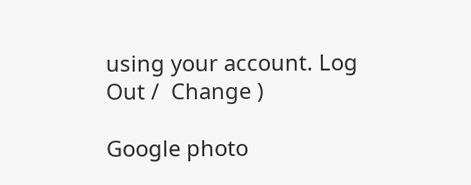using your account. Log Out /  Change )

Google photo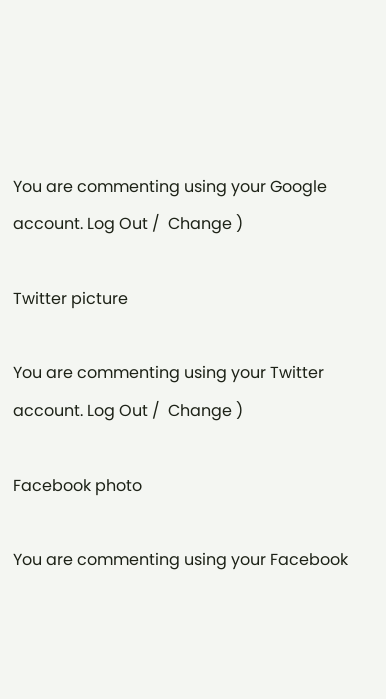You are commenting using your Google account. Log Out /  Change )

Twitter picture

You are commenting using your Twitter account. Log Out /  Change )

Facebook photo

You are commenting using your Facebook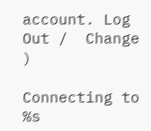account. Log Out /  Change )

Connecting to %s